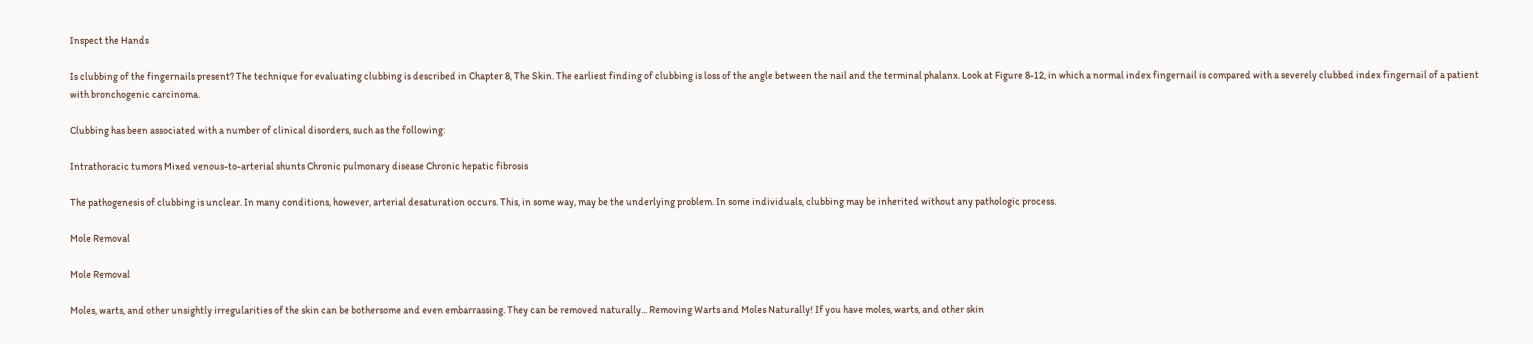Inspect the Hands

Is clubbing of the fingernails present? The technique for evaluating clubbing is described in Chapter 8, The Skin. The earliest finding of clubbing is loss of the angle between the nail and the terminal phalanx. Look at Figure 8-12, in which a normal index fingernail is compared with a severely clubbed index fingernail of a patient with bronchogenic carcinoma.

Clubbing has been associated with a number of clinical disorders, such as the following:

Intrathoracic tumors Mixed venous-to-arterial shunts Chronic pulmonary disease Chronic hepatic fibrosis

The pathogenesis of clubbing is unclear. In many conditions, however, arterial desaturation occurs. This, in some way, may be the underlying problem. In some individuals, clubbing may be inherited without any pathologic process.

Mole Removal

Mole Removal

Moles, warts, and other unsightly irregularities of the skin can be bothersome and even embarrassing. They can be removed naturally... Removing Warts and Moles Naturally! If you have moles, warts, and other skin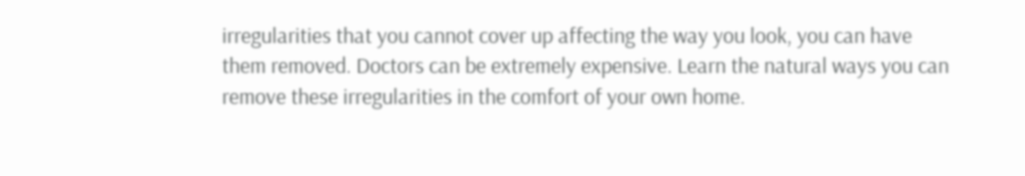irregularities that you cannot cover up affecting the way you look, you can have them removed. Doctors can be extremely expensive. Learn the natural ways you can remove these irregularities in the comfort of your own home.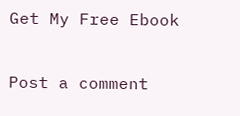Get My Free Ebook

Post a comment